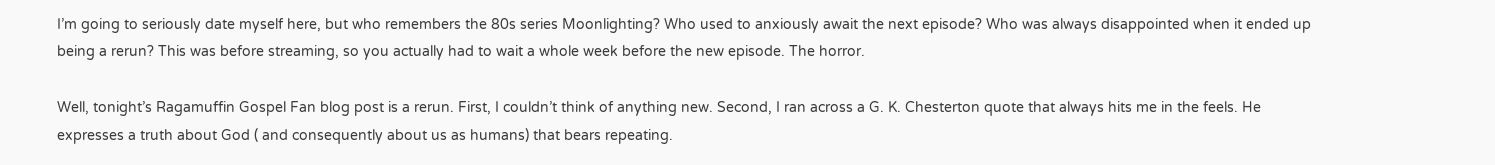I’m going to seriously date myself here, but who remembers the 80s series Moonlighting? Who used to anxiously await the next episode? Who was always disappointed when it ended up being a rerun? This was before streaming, so you actually had to wait a whole week before the new episode. The horror.

Well, tonight’s Ragamuffin Gospel Fan blog post is a rerun. First, I couldn’t think of anything new. Second, I ran across a G. K. Chesterton quote that always hits me in the feels. He expresses a truth about God ( and consequently about us as humans) that bears repeating.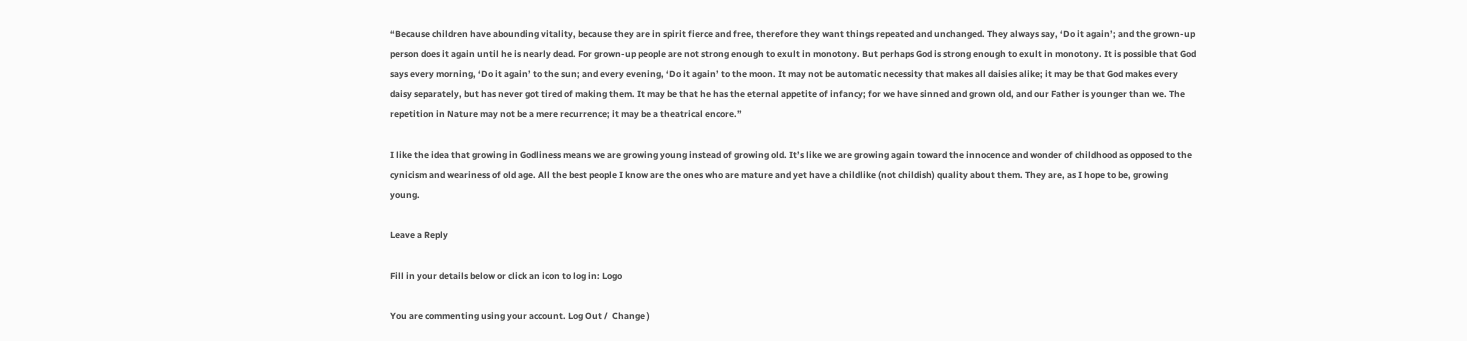“Because children have abounding vitality, because they are in spirit fierce and free, therefore they want things repeated and unchanged. They always say, ‘Do it again’; and the grown-up person does it again until he is nearly dead. For grown-up people are not strong enough to exult in monotony. But perhaps God is strong enough to exult in monotony. It is possible that God says every morning, ‘Do it again’ to the sun; and every evening, ‘Do it again’ to the moon. It may not be automatic necessity that makes all daisies alike; it may be that God makes every daisy separately, but has never got tired of making them. It may be that he has the eternal appetite of infancy; for we have sinned and grown old, and our Father is younger than we. The repetition in Nature may not be a mere recurrence; it may be a theatrical encore.”

I like the idea that growing in Godliness means we are growing young instead of growing old. It’s like we are growing again toward the innocence and wonder of childhood as opposed to the cynicism and weariness of old age. All the best people I know are the ones who are mature and yet have a childlike (not childish) quality about them. They are, as I hope to be, growing young.

Leave a Reply

Fill in your details below or click an icon to log in: Logo

You are commenting using your account. Log Out /  Change )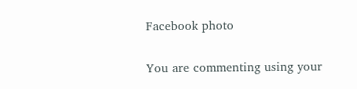Facebook photo

You are commenting using your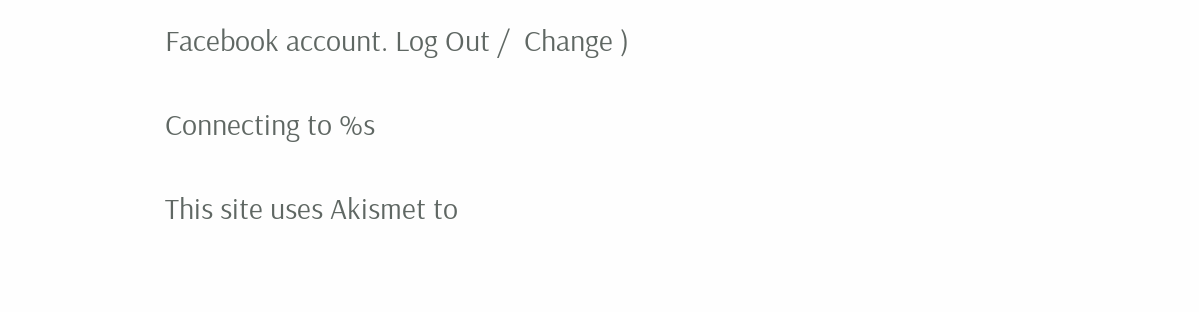Facebook account. Log Out /  Change )

Connecting to %s

This site uses Akismet to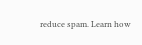reduce spam. Learn how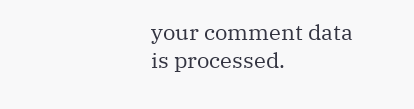your comment data is processed.